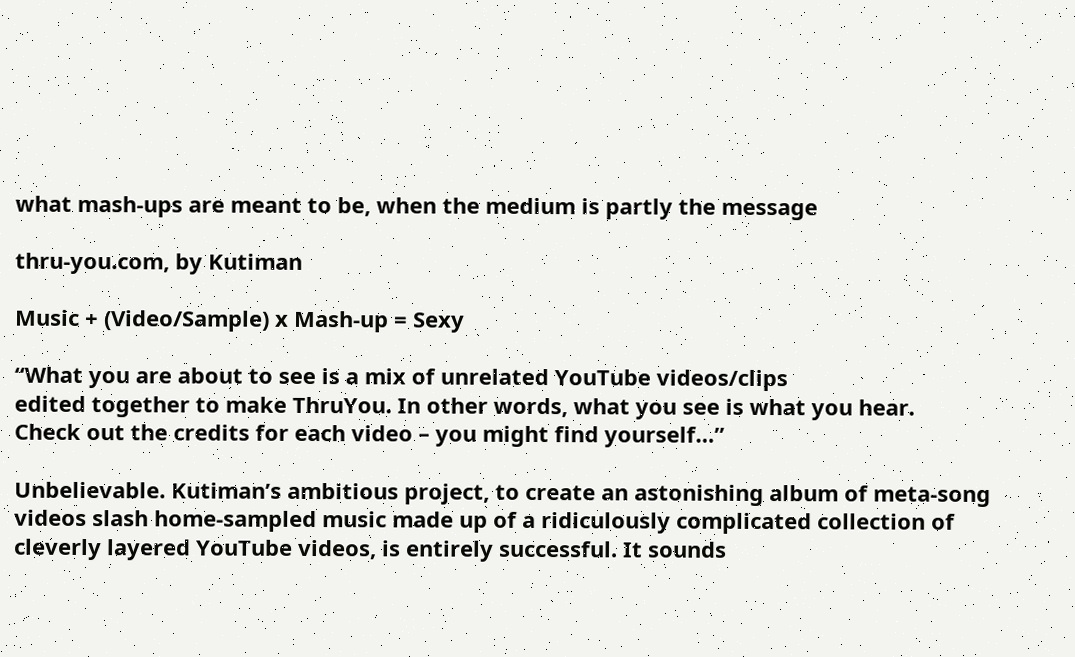what mash-ups are meant to be, when the medium is partly the message

thru-you.com, by Kutiman

Music + (Video/Sample) x Mash-up = Sexy

“What you are about to see is a mix of unrelated YouTube videos/clips
edited together to make ThruYou. In other words, what you see is what you hear.
Check out the credits for each video – you might find yourself…”

Unbelievable. Kutiman’s ambitious project, to create an astonishing album of meta-song videos slash home-sampled music made up of a ridiculously complicated collection of cleverly layered YouTube videos, is entirely successful. It sounds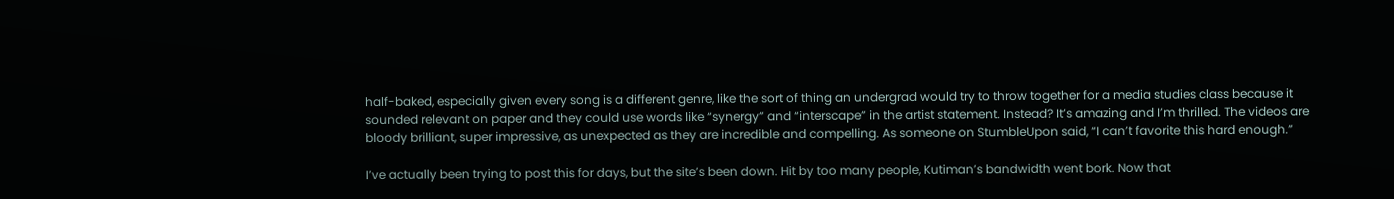half-baked, especially given every song is a different genre, like the sort of thing an undergrad would try to throw together for a media studies class because it sounded relevant on paper and they could use words like “synergy” and “interscape” in the artist statement. Instead? It’s amazing and I’m thrilled. The videos are bloody brilliant, super impressive, as unexpected as they are incredible and compelling. As someone on StumbleUpon said, “I can’t favorite this hard enough.”

I’ve actually been trying to post this for days, but the site’s been down. Hit by too many people, Kutiman’s bandwidth went bork. Now that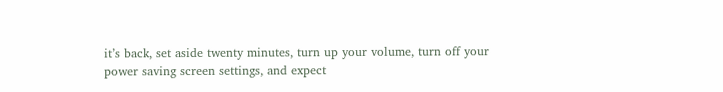it’s back, set aside twenty minutes, turn up your volume, turn off your power saving screen settings, and expect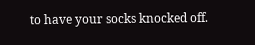to have your socks knocked off.